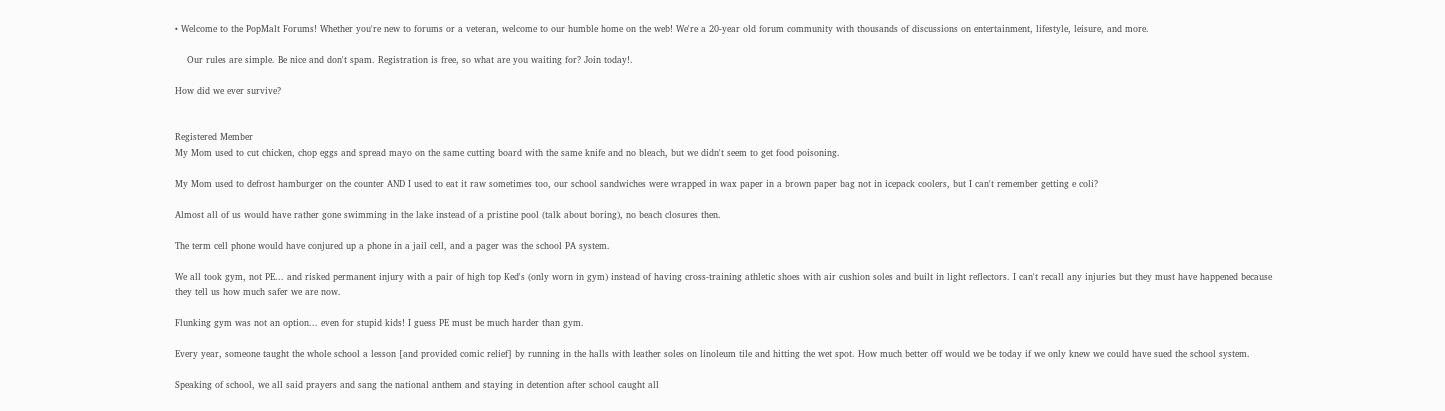• Welcome to the PopMalt Forums! Whether you're new to forums or a veteran, welcome to our humble home on the web! We're a 20-year old forum community with thousands of discussions on entertainment, lifestyle, leisure, and more.

    Our rules are simple. Be nice and don't spam. Registration is free, so what are you waiting for? Join today!.

How did we ever survive?


Registered Member
My Mom used to cut chicken, chop eggs and spread mayo on the same cutting board with the same knife and no bleach, but we didn't seem to get food poisoning.

My Mom used to defrost hamburger on the counter AND I used to eat it raw sometimes too, our school sandwiches were wrapped in wax paper in a brown paper bag not in icepack coolers, but I can't remember getting e coli?

Almost all of us would have rather gone swimming in the lake instead of a pristine pool (talk about boring), no beach closures then.

The term cell phone would have conjured up a phone in a jail cell, and a pager was the school PA system.

We all took gym, not PE... and risked permanent injury with a pair of high top Ked's (only worn in gym) instead of having cross-training athletic shoes with air cushion soles and built in light reflectors. I can't recall any injuries but they must have happened because they tell us how much safer we are now.

Flunking gym was not an option... even for stupid kids! I guess PE must be much harder than gym.

Every year, someone taught the whole school a lesson [and provided comic relief] by running in the halls with leather soles on linoleum tile and hitting the wet spot. How much better off would we be today if we only knew we could have sued the school system.

Speaking of school, we all said prayers and sang the national anthem and staying in detention after school caught all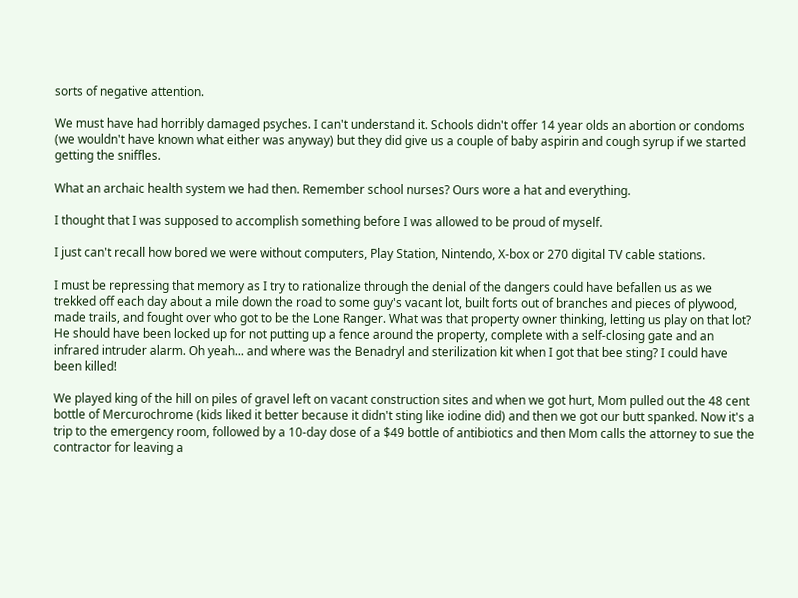sorts of negative attention.

We must have had horribly damaged psyches. I can't understand it. Schools didn't offer 14 year olds an abortion or condoms (we wouldn't have known what either was anyway) but they did give us a couple of baby aspirin and cough syrup if we started getting the sniffles.

What an archaic health system we had then. Remember school nurses? Ours wore a hat and everything.

I thought that I was supposed to accomplish something before I was allowed to be proud of myself.

I just can't recall how bored we were without computers, Play Station, Nintendo, X-box or 270 digital TV cable stations.

I must be repressing that memory as I try to rationalize through the denial of the dangers could have befallen us as we trekked off each day about a mile down the road to some guy's vacant lot, built forts out of branches and pieces of plywood, made trails, and fought over who got to be the Lone Ranger. What was that property owner thinking, letting us play on that lot? He should have been locked up for not putting up a fence around the property, complete with a self-closing gate and an infrared intruder alarm. Oh yeah... and where was the Benadryl and sterilization kit when I got that bee sting? I could have been killed!

We played king of the hill on piles of gravel left on vacant construction sites and when we got hurt, Mom pulled out the 48 cent bottle of Mercurochrome (kids liked it better because it didn't sting like iodine did) and then we got our butt spanked. Now it's a trip to the emergency room, followed by a 10-day dose of a $49 bottle of antibiotics and then Mom calls the attorney to sue the contractor for leaving a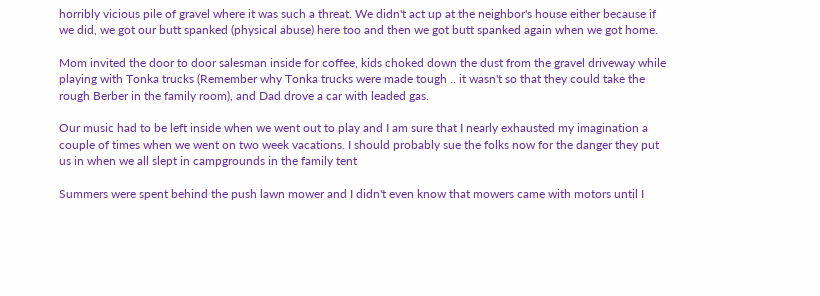horribly vicious pile of gravel where it was such a threat. We didn't act up at the neighbor's house either because if we did, we got our butt spanked (physical abuse) here too and then we got butt spanked again when we got home.

Mom invited the door to door salesman inside for coffee, kids choked down the dust from the gravel driveway while playing with Tonka trucks (Remember why Tonka trucks were made tough .. it wasn't so that they could take the rough Berber in the family room), and Dad drove a car with leaded gas.

Our music had to be left inside when we went out to play and I am sure that I nearly exhausted my imagination a couple of times when we went on two week vacations. I should probably sue the folks now for the danger they put us in when we all slept in campgrounds in the family tent

Summers were spent behind the push lawn mower and I didn't even know that mowers came with motors until I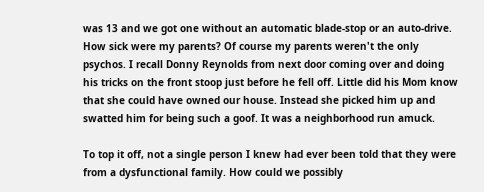was 13 and we got one without an automatic blade-stop or an auto-drive. How sick were my parents? Of course my parents weren't the only psychos. I recall Donny Reynolds from next door coming over and doing his tricks on the front stoop just before he fell off. Little did his Mom know that she could have owned our house. Instead she picked him up and swatted him for being such a goof. It was a neighborhood run amuck.

To top it off, not a single person I knew had ever been told that they were from a dysfunctional family. How could we possibly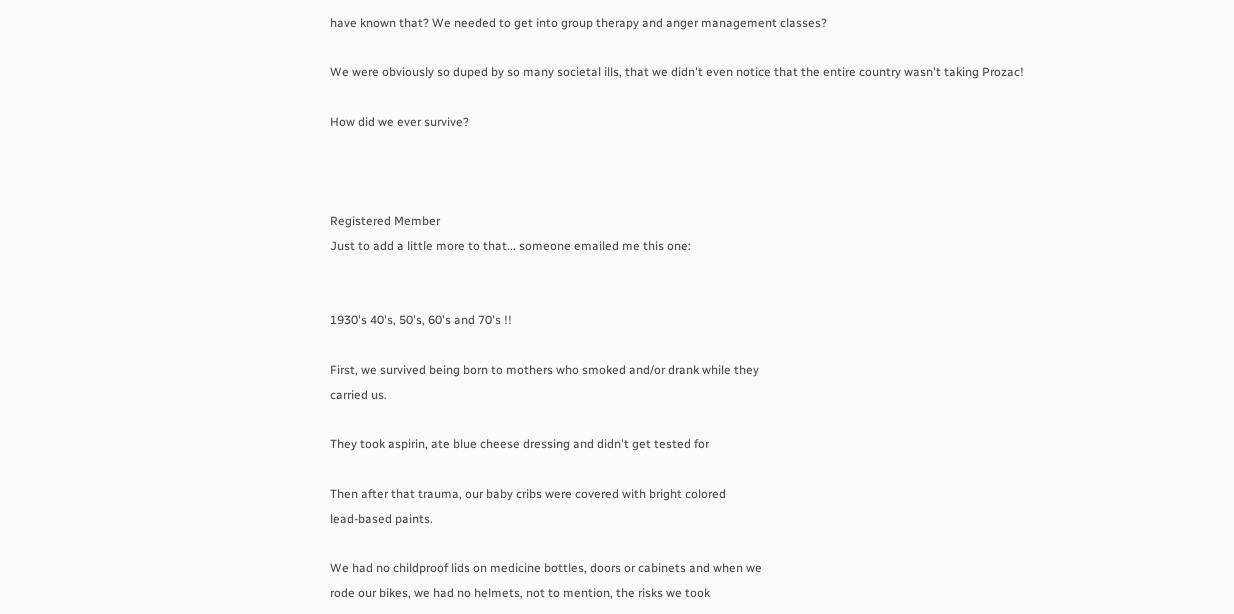have known that? We needed to get into group therapy and anger management classes?

We were obviously so duped by so many societal ills, that we didn't even notice that the entire country wasn't taking Prozac!

How did we ever survive?



Registered Member
Just to add a little more to that... someone emailed me this one:


1930's 40's, 50's, 60's and 70's !!

First, we survived being born to mothers who smoked and/or drank while they
carried us.

They took aspirin, ate blue cheese dressing and didn't get tested for

Then after that trauma, our baby cribs were covered with bright colored
lead-based paints.

We had no childproof lids on medicine bottles, doors or cabinets and when we
rode our bikes, we had no helmets, not to mention, the risks we took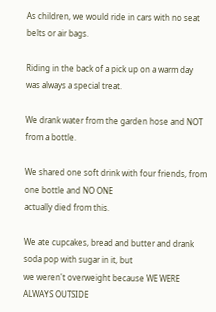As children, we would ride in cars with no seat belts or air bags.

Riding in the back of a pick up on a warm day was always a special treat.

We drank water from the garden hose and NOT from a bottle.

We shared one soft drink with four friends, from one bottle and NO ONE
actually died from this.

We ate cupcakes, bread and butter and drank soda pop with sugar in it, but
we weren't overweight because WE WERE ALWAYS OUTSIDE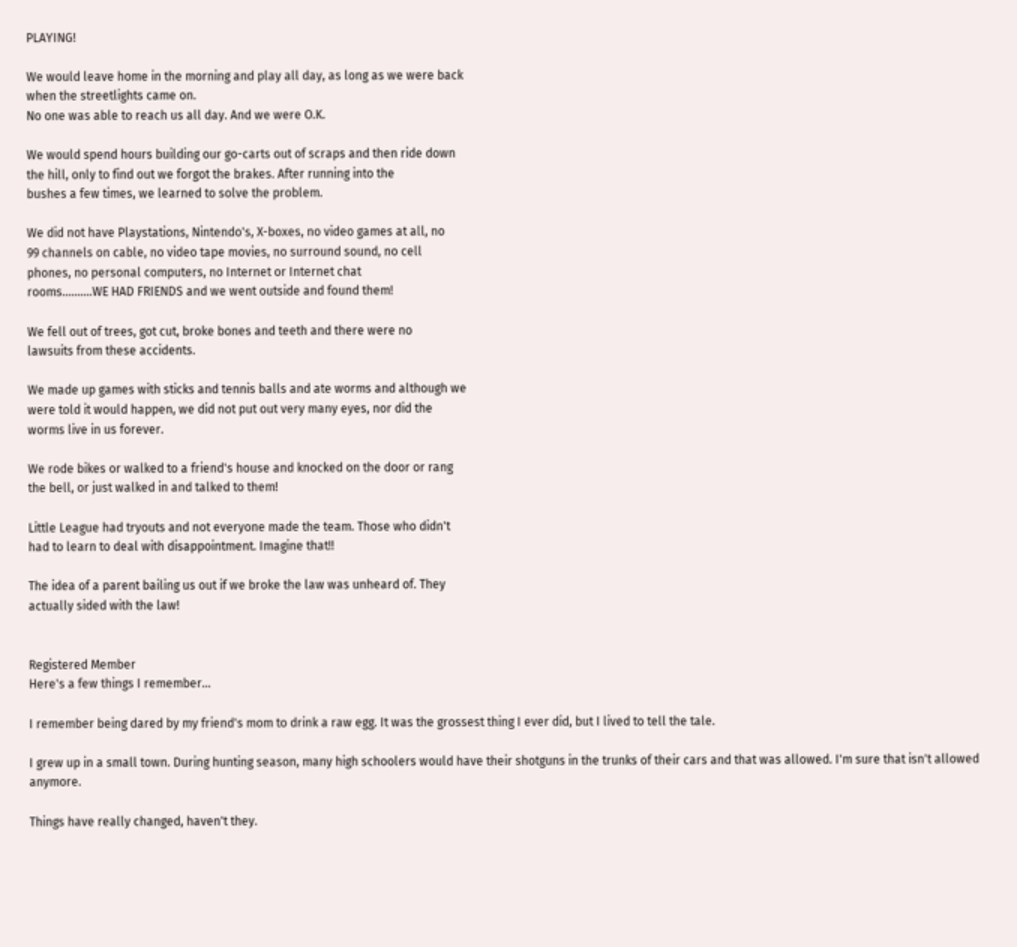PLAYING!

We would leave home in the morning and play all day, as long as we were back
when the streetlights came on.
No one was able to reach us all day. And we were O.K.

We would spend hours building our go-carts out of scraps and then ride down
the hill, only to find out we forgot the brakes. After running into the
bushes a few times, we learned to solve the problem.

We did not have Playstations, Nintendo's, X-boxes, no video games at all, no
99 channels on cable, no video tape movies, no surround sound, no cell
phones, no personal computers, no Internet or Internet chat
rooms..........WE HAD FRIENDS and we went outside and found them!

We fell out of trees, got cut, broke bones and teeth and there were no
lawsuits from these accidents.

We made up games with sticks and tennis balls and ate worms and although we
were told it would happen, we did not put out very many eyes, nor did the
worms live in us forever.

We rode bikes or walked to a friend's house and knocked on the door or rang
the bell, or just walked in and talked to them!

Little League had tryouts and not everyone made the team. Those who didn't
had to learn to deal with disappointment. Imagine that!!

The idea of a parent bailing us out if we broke the law was unheard of. They
actually sided with the law!


Registered Member
Here's a few things I remember...

I remember being dared by my friend's mom to drink a raw egg. It was the grossest thing I ever did, but I lived to tell the tale.

I grew up in a small town. During hunting season, many high schoolers would have their shotguns in the trunks of their cars and that was allowed. I'm sure that isn't allowed anymore.

Things have really changed, haven't they.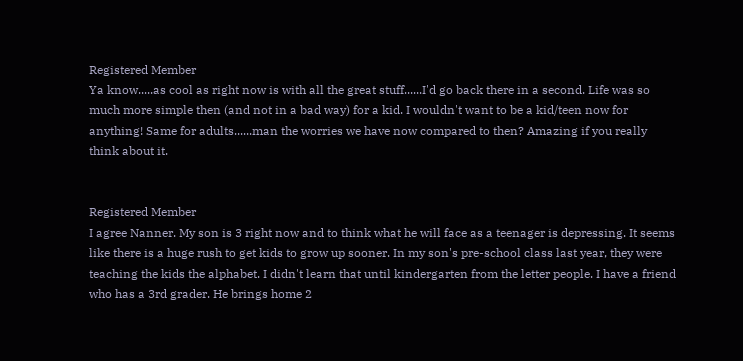Registered Member
Ya know.....as cool as right now is with all the great stuff......I'd go back there in a second. Life was so much more simple then (and not in a bad way) for a kid. I wouldn't want to be a kid/teen now for anything! Same for adults......man the worries we have now compared to then? Amazing if you really think about it.


Registered Member
I agree Nanner. My son is 3 right now and to think what he will face as a teenager is depressing. It seems like there is a huge rush to get kids to grow up sooner. In my son's pre-school class last year, they were teaching the kids the alphabet. I didn't learn that until kindergarten from the letter people. I have a friend who has a 3rd grader. He brings home 2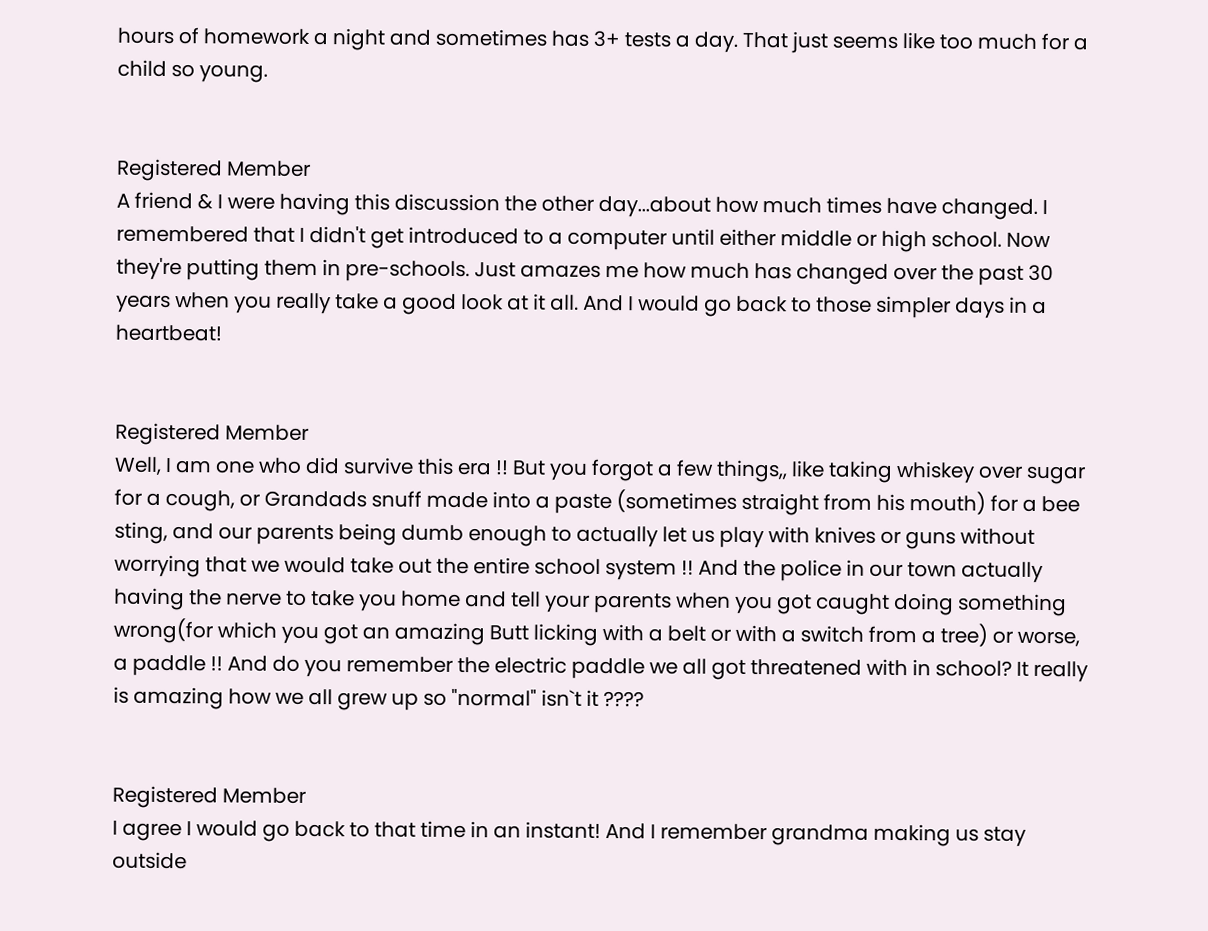hours of homework a night and sometimes has 3+ tests a day. That just seems like too much for a child so young.


Registered Member
A friend & I were having this discussion the other day...about how much times have changed. I remembered that I didn't get introduced to a computer until either middle or high school. Now they're putting them in pre-schools. Just amazes me how much has changed over the past 30 years when you really take a good look at it all. And I would go back to those simpler days in a heartbeat!


Registered Member
Well, I am one who did survive this era !! But you forgot a few things,, like taking whiskey over sugar for a cough, or Grandads snuff made into a paste (sometimes straight from his mouth) for a bee sting, and our parents being dumb enough to actually let us play with knives or guns without worrying that we would take out the entire school system !! And the police in our town actually having the nerve to take you home and tell your parents when you got caught doing something wrong(for which you got an amazing Butt licking with a belt or with a switch from a tree) or worse, a paddle !! And do you remember the electric paddle we all got threatened with in school? It really is amazing how we all grew up so "normal" isn`t it ????


Registered Member
I agree I would go back to that time in an instant! And I remember grandma making us stay outside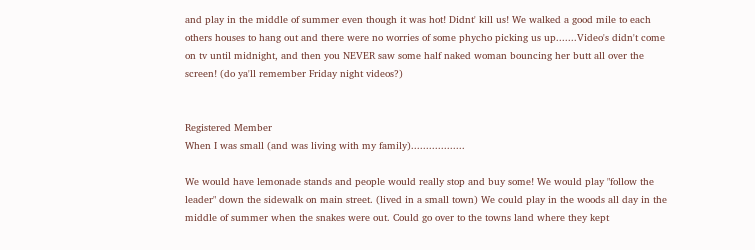and play in the middle of summer even though it was hot! Didnt' kill us! We walked a good mile to each others houses to hang out and there were no worries of some phycho picking us up.......Video's didn't come on tv until midnight, and then you NEVER saw some half naked woman bouncing her butt all over the screen! (do ya'll remember Friday night videos?)


Registered Member
When I was small (and was living with my family)..................

We would have lemonade stands and people would really stop and buy some! We would play "follow the leader" down the sidewalk on main street. (lived in a small town) We could play in the woods all day in the middle of summer when the snakes were out. Could go over to the towns land where they kept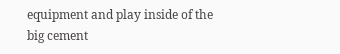equipment and play inside of the big cement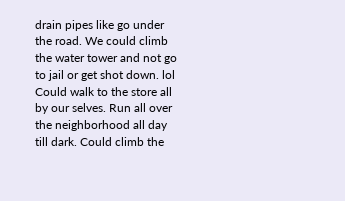drain pipes like go under the road. We could climb the water tower and not go to jail or get shot down. lol Could walk to the store all by our selves. Run all over the neighborhood all day till dark. Could climb the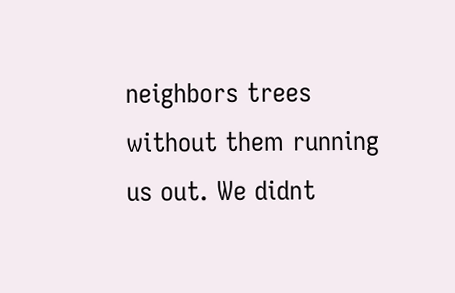neighbors trees without them running us out. We didnt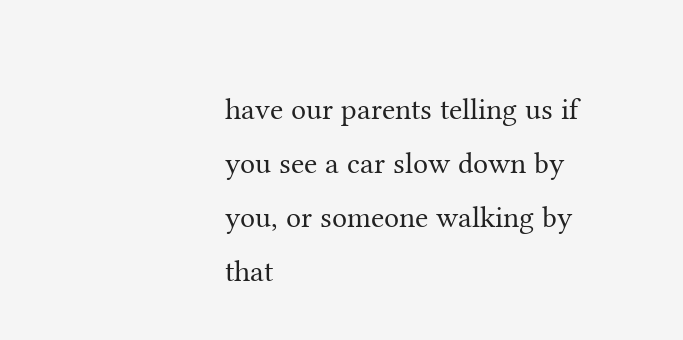have our parents telling us if you see a car slow down by you, or someone walking by that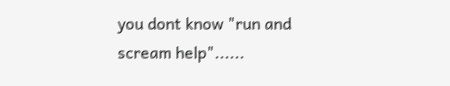you dont know "run and scream help"......